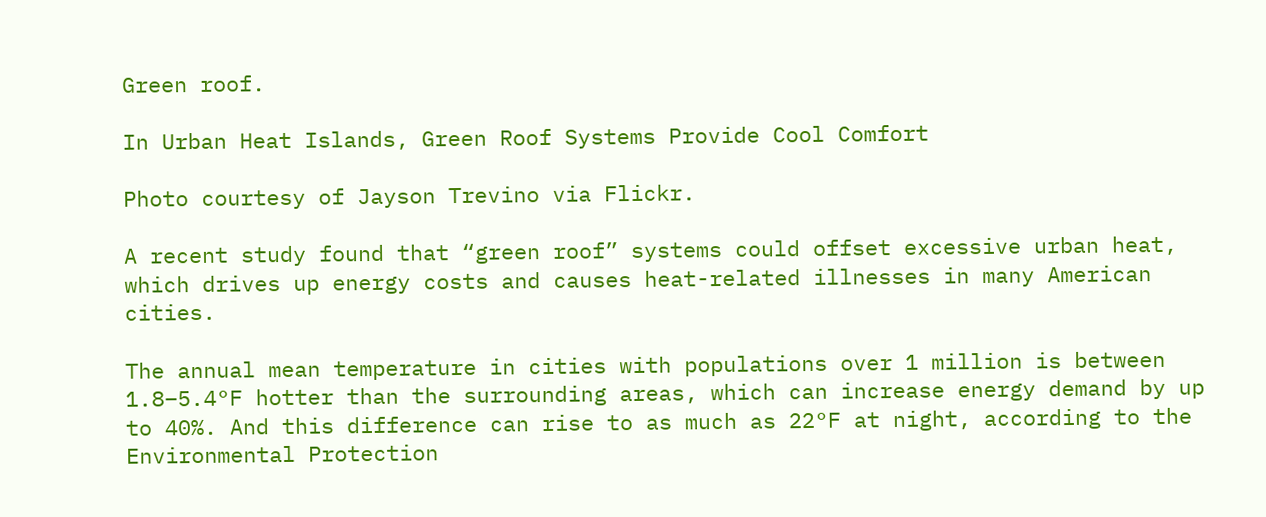Green roof.

In Urban Heat Islands, Green Roof Systems Provide Cool Comfort

Photo courtesy of Jayson Trevino via Flickr.

A recent study found that “green roof” systems could offset excessive urban heat, which drives up energy costs and causes heat-related illnesses in many American cities.

The annual mean temperature in cities with populations over 1 million is between 1.8–5.4°F hotter than the surrounding areas, which can increase energy demand by up to 40%. And this difference can rise to as much as 22°F at night, according to the Environmental Protection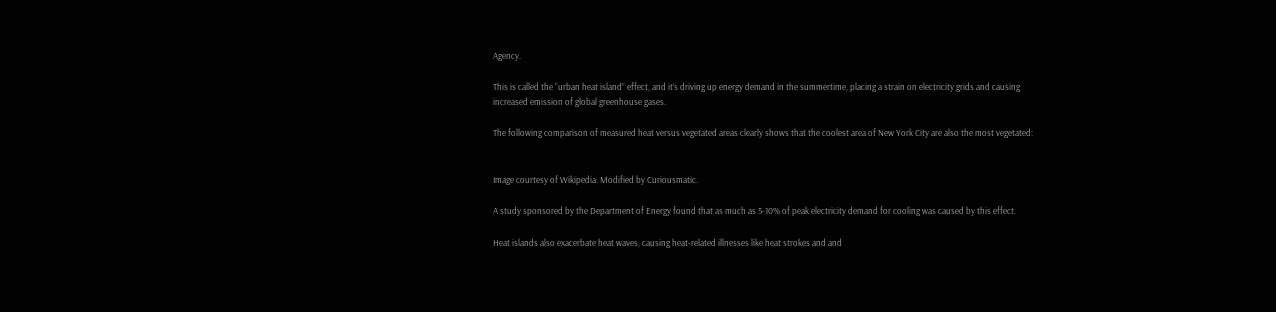Agency.

This is called the “urban heat island” effect, and it’s driving up energy demand in the summertime, placing a strain on electricity grids and causing increased emission of global greenhouse gases.

The following comparison of measured heat versus vegetated areas clearly shows that the coolest area of New York City are also the most vegetated:


Image courtesy of Wikipedia. Modified by Curiousmatic.

A study sponsored by the Department of Energy found that as much as 5-10% of peak electricity demand for cooling was caused by this effect.

Heat islands also exacerbate heat waves, causing heat-related illnesses like heat strokes and and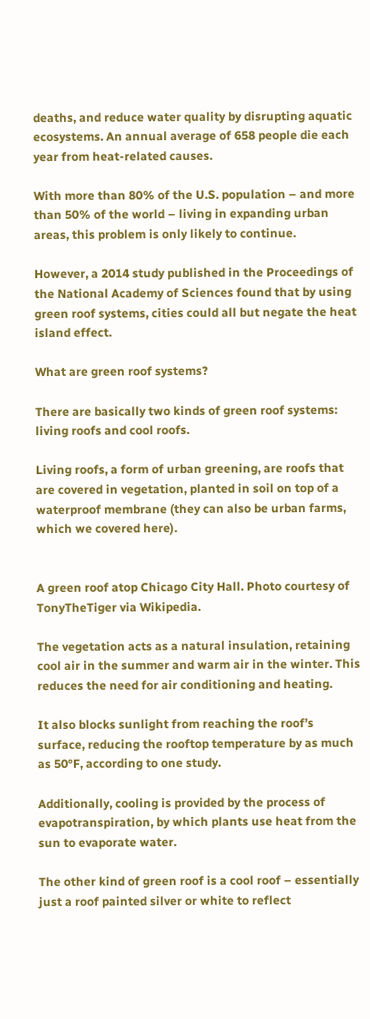deaths, and reduce water quality by disrupting aquatic ecosystems. An annual average of 658 people die each year from heat-related causes.

With more than 80% of the U.S. population – and more than 50% of the world – living in expanding urban areas, this problem is only likely to continue.

However, a 2014 study published in the Proceedings of the National Academy of Sciences found that by using green roof systems, cities could all but negate the heat island effect.

What are green roof systems?

There are basically two kinds of green roof systems: living roofs and cool roofs.

Living roofs, a form of urban greening, are roofs that are covered in vegetation, planted in soil on top of a waterproof membrane (they can also be urban farms, which we covered here).


A green roof atop Chicago City Hall. Photo courtesy of TonyTheTiger via Wikipedia.

The vegetation acts as a natural insulation, retaining cool air in the summer and warm air in the winter. This reduces the need for air conditioning and heating.

It also blocks sunlight from reaching the roof’s surface, reducing the rooftop temperature by as much as 50°F, according to one study.

Additionally, cooling is provided by the process of evapotranspiration, by which plants use heat from the sun to evaporate water.

The other kind of green roof is a cool roof – essentially just a roof painted silver or white to reflect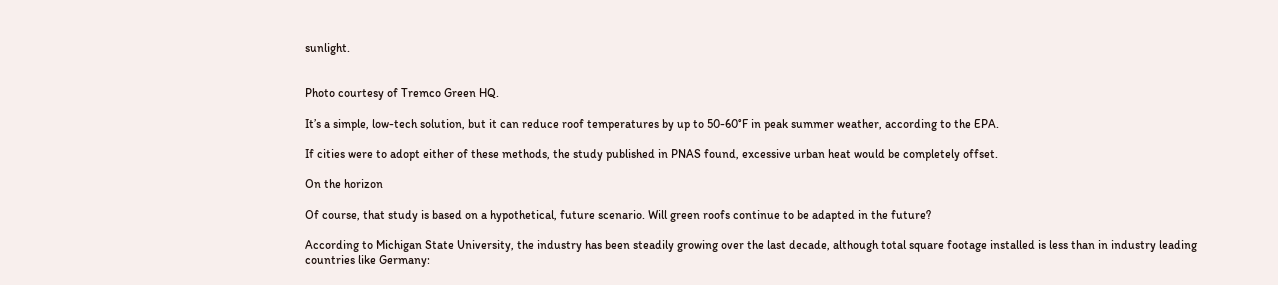sunlight.


Photo courtesy of Tremco Green HQ.

It’s a simple, low-tech solution, but it can reduce roof temperatures by up to 50-60°F in peak summer weather, according to the EPA.

If cities were to adopt either of these methods, the study published in PNAS found, excessive urban heat would be completely offset.

On the horizon

Of course, that study is based on a hypothetical, future scenario. Will green roofs continue to be adapted in the future?

According to Michigan State University, the industry has been steadily growing over the last decade, although total square footage installed is less than in industry leading countries like Germany: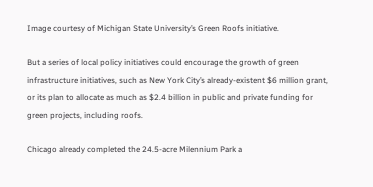Image courtesy of Michigan State University’s Green Roofs initiative.

But a series of local policy initiatives could encourage the growth of green infrastructure initiatives, such as New York City’s already-existent $6 million grant, or its plan to allocate as much as $2.4 billion in public and private funding for green projects, including roofs.

Chicago already completed the 24.5-acre Milennium Park a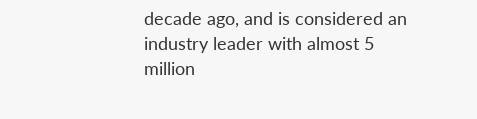decade ago, and is considered an industry leader with almost 5 million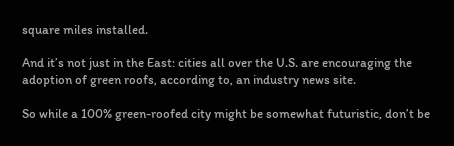square miles installed.

And it’s not just in the East: cities all over the U.S. are encouraging the adoption of green roofs, according to, an industry news site.

So while a 100% green-roofed city might be somewhat futuristic, don’t be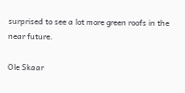surprised to see a lot more green roofs in the near future.

Ole Skaar